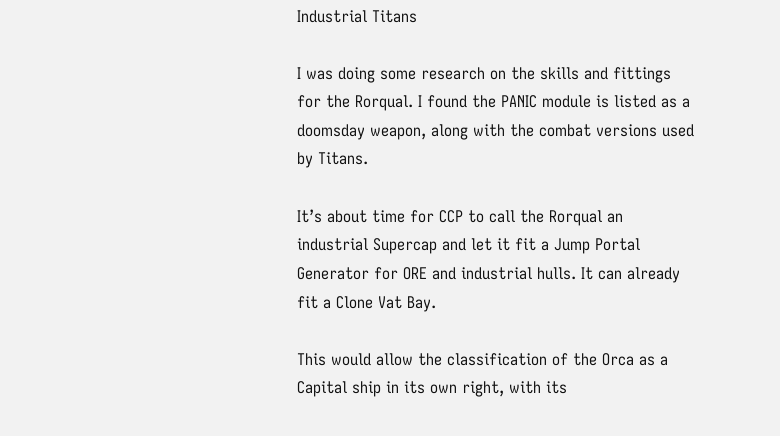Industrial Titans

I was doing some research on the skills and fittings for the Rorqual. I found the PANIC module is listed as a doomsday weapon, along with the combat versions used by Titans.

It’s about time for CCP to call the Rorqual an industrial Supercap and let it fit a Jump Portal Generator for ORE and industrial hulls. It can already fit a Clone Vat Bay.

This would allow the classification of the Orca as a Capital ship in its own right, with its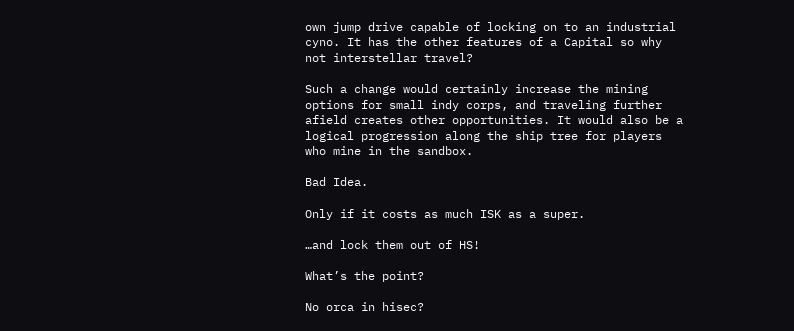own jump drive capable of locking on to an industrial cyno. It has the other features of a Capital so why not interstellar travel?

Such a change would certainly increase the mining options for small indy corps, and traveling further afield creates other opportunities. It would also be a logical progression along the ship tree for players who mine in the sandbox.

Bad Idea.

Only if it costs as much ISK as a super.

…and lock them out of HS!

What’s the point?

No orca in hisec?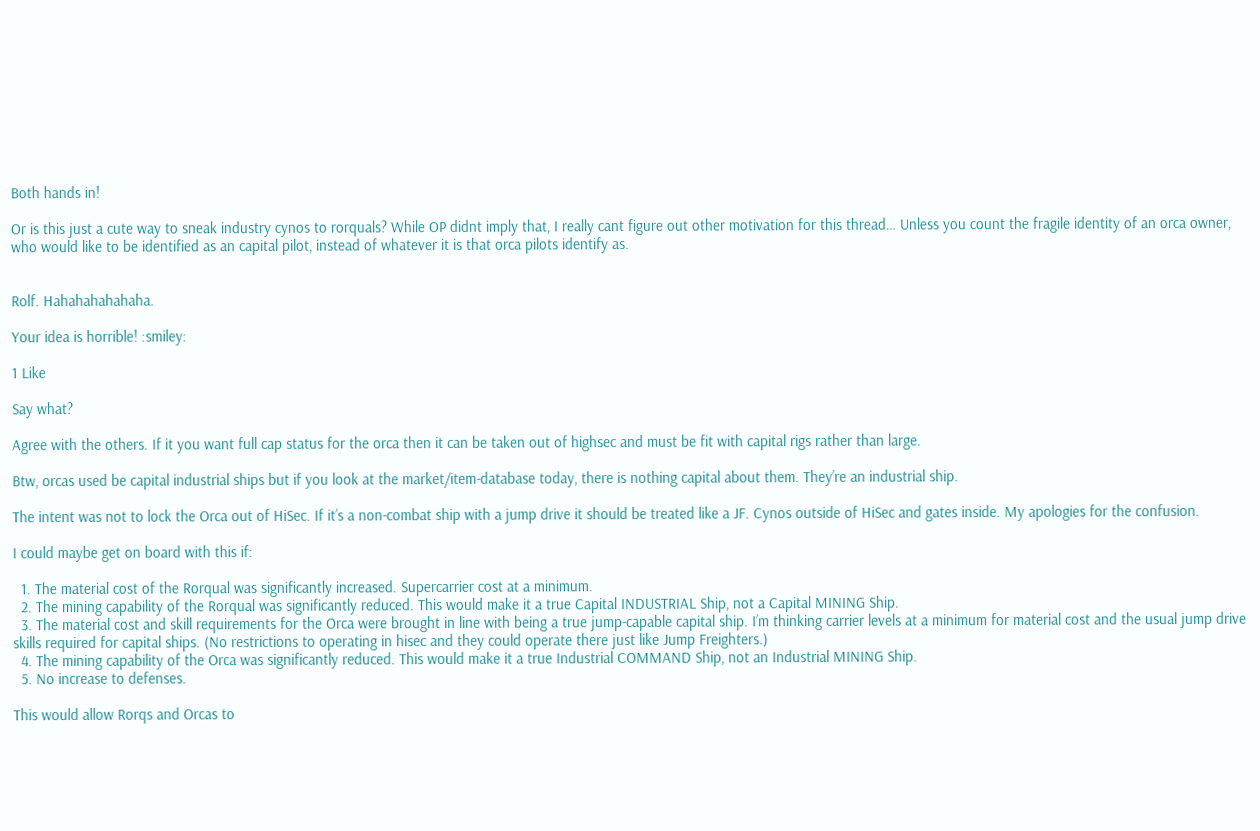Both hands in!

Or is this just a cute way to sneak industry cynos to rorquals? While OP didnt imply that, I really cant figure out other motivation for this thread… Unless you count the fragile identity of an orca owner, who would like to be identified as an capital pilot, instead of whatever it is that orca pilots identify as.


Rolf. Hahahahahahaha.

Your idea is horrible! :smiley:

1 Like

Say what?

Agree with the others. If it you want full cap status for the orca then it can be taken out of highsec and must be fit with capital rigs rather than large.

Btw, orcas used be capital industrial ships but if you look at the market/item-database today, there is nothing capital about them. They’re an industrial ship.

The intent was not to lock the Orca out of HiSec. If it’s a non-combat ship with a jump drive it should be treated like a JF. Cynos outside of HiSec and gates inside. My apologies for the confusion.

I could maybe get on board with this if:

  1. The material cost of the Rorqual was significantly increased. Supercarrier cost at a minimum.
  2. The mining capability of the Rorqual was significantly reduced. This would make it a true Capital INDUSTRIAL Ship, not a Capital MINING Ship.
  3. The material cost and skill requirements for the Orca were brought in line with being a true jump-capable capital ship. I’m thinking carrier levels at a minimum for material cost and the usual jump drive skills required for capital ships. (No restrictions to operating in hisec and they could operate there just like Jump Freighters.)
  4. The mining capability of the Orca was significantly reduced. This would make it a true Industrial COMMAND Ship, not an Industrial MINING Ship.
  5. No increase to defenses.

This would allow Rorqs and Orcas to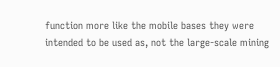function more like the mobile bases they were intended to be used as, not the large-scale mining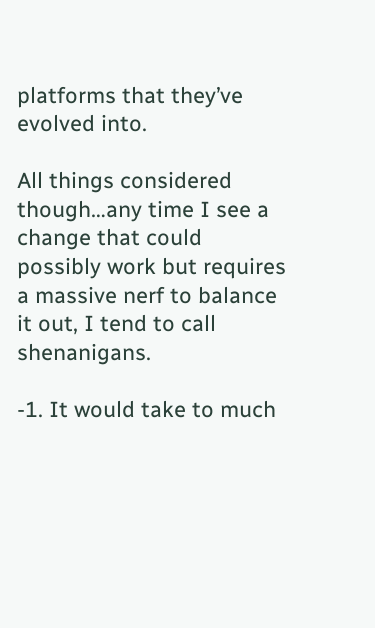platforms that they’ve evolved into.

All things considered though…any time I see a change that could possibly work but requires a massive nerf to balance it out, I tend to call shenanigans.

-1. It would take to much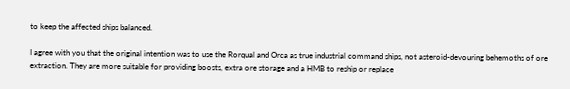to keep the affected ships balanced.

I agree with you that the original intention was to use the Rorqual and Orca as true industrial command ships, not asteroid-devouring behemoths of ore extraction. They are more suitable for providing boosts, extra ore storage and a HMB to reship or replace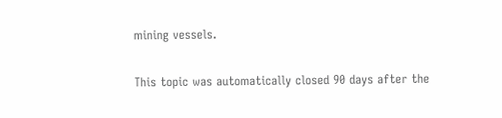mining vessels.

This topic was automatically closed 90 days after the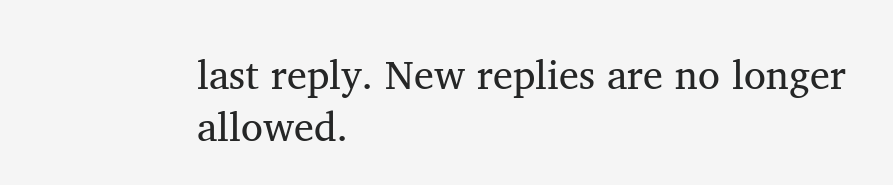last reply. New replies are no longer allowed.